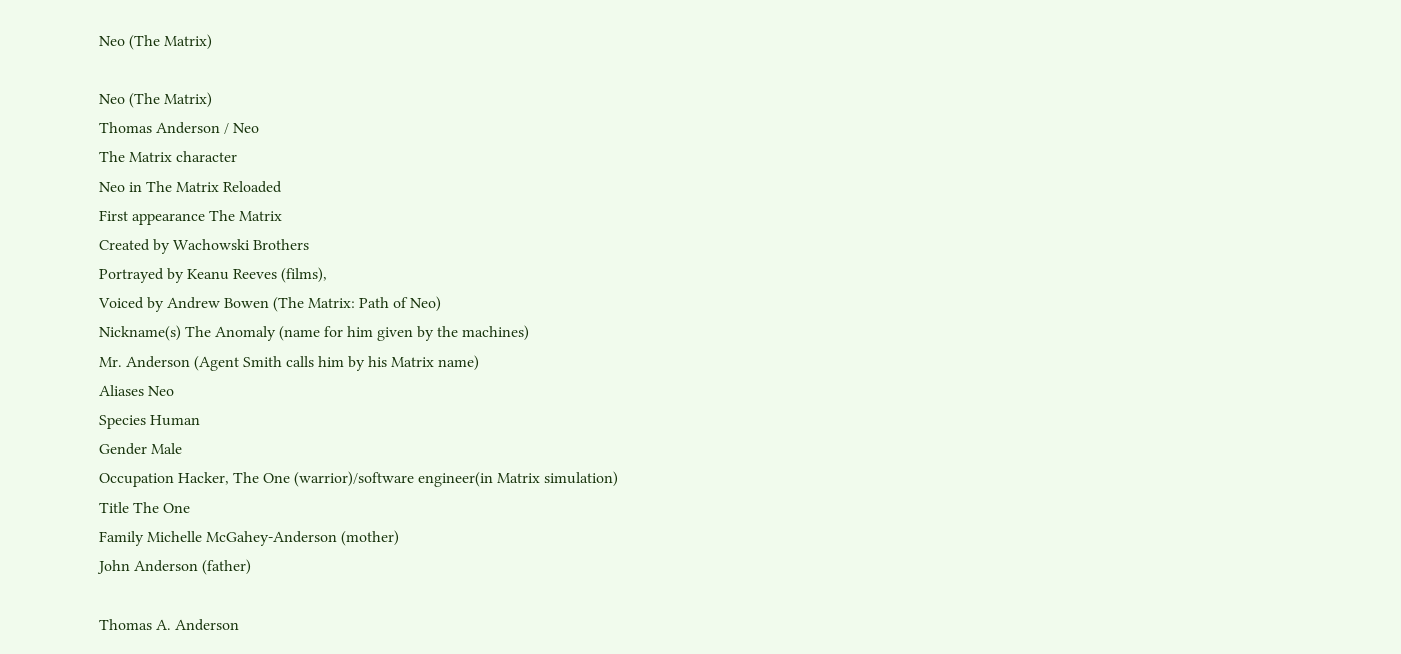Neo (The Matrix)

Neo (The Matrix)
Thomas Anderson / Neo
The Matrix character
Neo in The Matrix Reloaded
First appearance The Matrix
Created by Wachowski Brothers
Portrayed by Keanu Reeves (films),
Voiced by Andrew Bowen (The Matrix: Path of Neo)
Nickname(s) The Anomaly (name for him given by the machines)
Mr. Anderson (Agent Smith calls him by his Matrix name)
Aliases Neo
Species Human
Gender Male
Occupation Hacker, The One (warrior)/software engineer(in Matrix simulation)
Title The One
Family Michelle McGahey-Anderson (mother)
John Anderson (father)

Thomas A. Anderson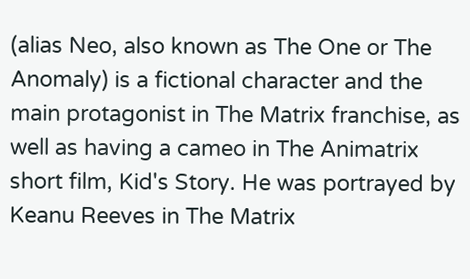(alias Neo, also known as The One or The Anomaly) is a fictional character and the main protagonist in The Matrix franchise, as well as having a cameo in The Animatrix short film, Kid's Story. He was portrayed by Keanu Reeves in The Matrix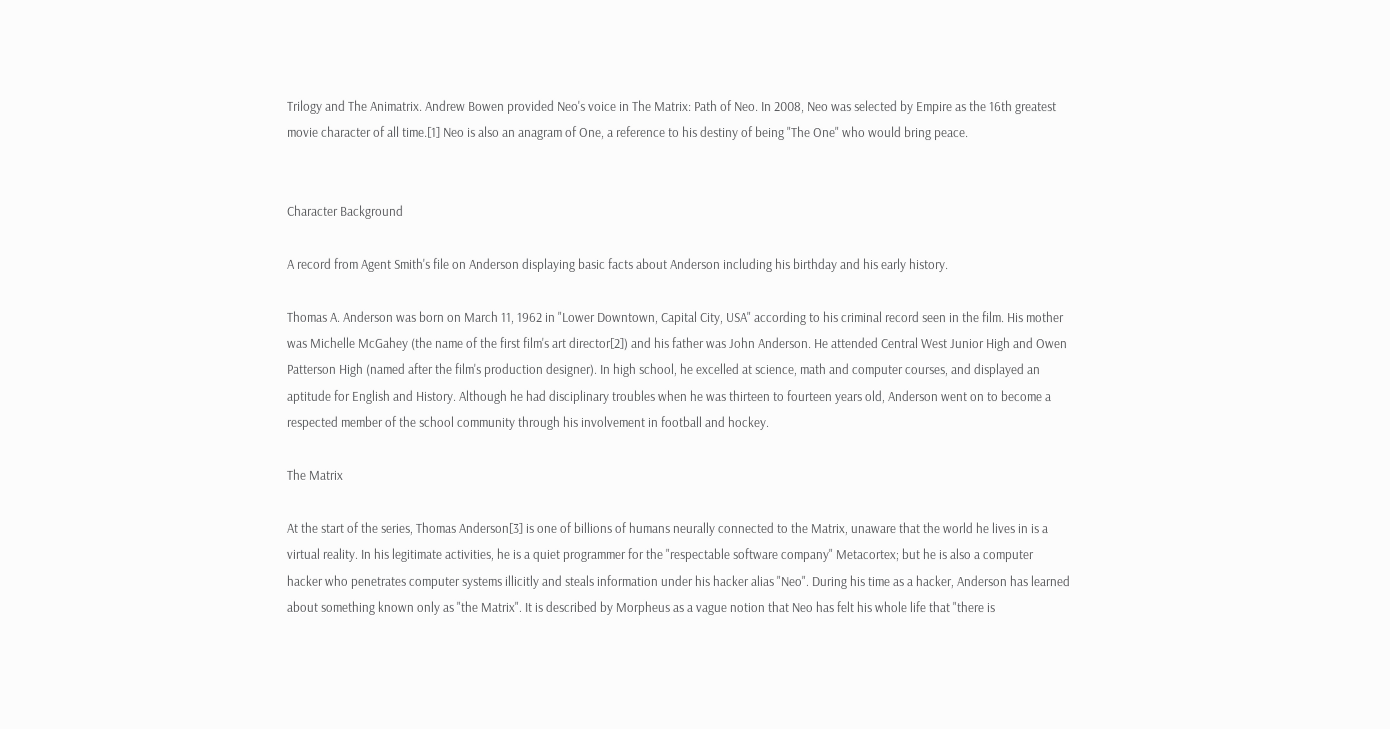Trilogy and The Animatrix. Andrew Bowen provided Neo's voice in The Matrix: Path of Neo. In 2008, Neo was selected by Empire as the 16th greatest movie character of all time.[1] Neo is also an anagram of One, a reference to his destiny of being "The One" who would bring peace.


Character Background

A record from Agent Smith's file on Anderson displaying basic facts about Anderson including his birthday and his early history.

Thomas A. Anderson was born on March 11, 1962 in "Lower Downtown, Capital City, USA" according to his criminal record seen in the film. His mother was Michelle McGahey (the name of the first film's art director[2]) and his father was John Anderson. He attended Central West Junior High and Owen Patterson High (named after the film's production designer). In high school, he excelled at science, math and computer courses, and displayed an aptitude for English and History. Although he had disciplinary troubles when he was thirteen to fourteen years old, Anderson went on to become a respected member of the school community through his involvement in football and hockey.

The Matrix

At the start of the series, Thomas Anderson[3] is one of billions of humans neurally connected to the Matrix, unaware that the world he lives in is a virtual reality. In his legitimate activities, he is a quiet programmer for the "respectable software company" Metacortex; but he is also a computer hacker who penetrates computer systems illicitly and steals information under his hacker alias "Neo". During his time as a hacker, Anderson has learned about something known only as "the Matrix". It is described by Morpheus as a vague notion that Neo has felt his whole life that "there is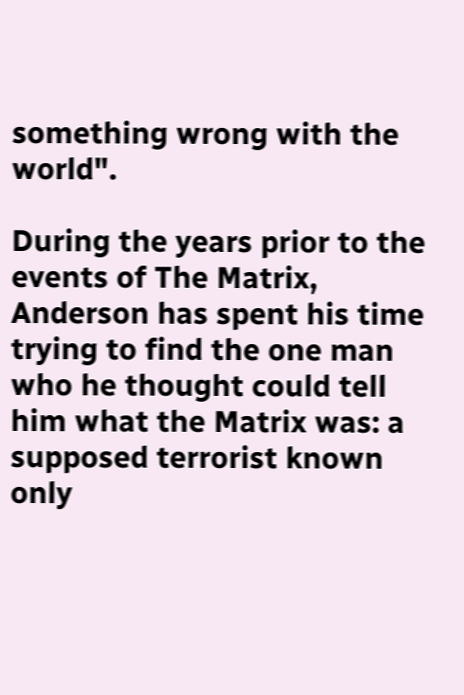something wrong with the world".

During the years prior to the events of The Matrix, Anderson has spent his time trying to find the one man who he thought could tell him what the Matrix was: a supposed terrorist known only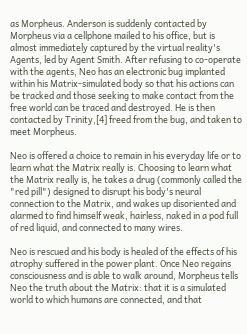as Morpheus. Anderson is suddenly contacted by Morpheus via a cellphone mailed to his office, but is almost immediately captured by the virtual reality's Agents, led by Agent Smith. After refusing to co-operate with the agents, Neo has an electronic bug implanted within his Matrix-simulated body so that his actions can be tracked and those seeking to make contact from the free world can be traced and destroyed. He is then contacted by Trinity,[4] freed from the bug, and taken to meet Morpheus.

Neo is offered a choice to remain in his everyday life or to learn what the Matrix really is. Choosing to learn what the Matrix really is, he takes a drug (commonly called the "red pill") designed to disrupt his body's neural connection to the Matrix, and wakes up disoriented and alarmed to find himself weak, hairless, naked in a pod full of red liquid, and connected to many wires.

Neo is rescued and his body is healed of the effects of his atrophy suffered in the power plant. Once Neo regains consciousness and is able to walk around, Morpheus tells Neo the truth about the Matrix: that it is a simulated world to which humans are connected, and that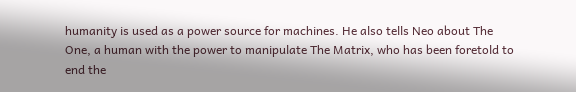humanity is used as a power source for machines. He also tells Neo about The One, a human with the power to manipulate The Matrix, who has been foretold to end the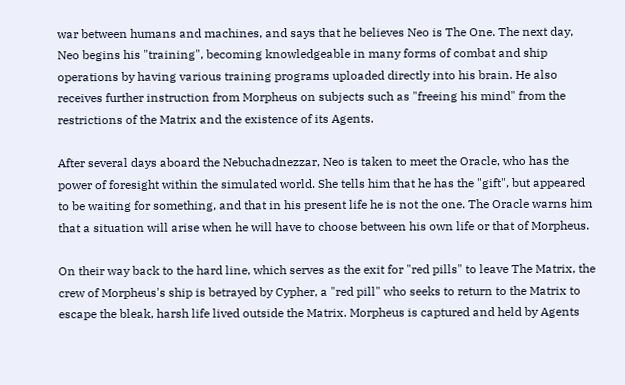war between humans and machines, and says that he believes Neo is The One. The next day, Neo begins his "training", becoming knowledgeable in many forms of combat and ship operations by having various training programs uploaded directly into his brain. He also receives further instruction from Morpheus on subjects such as "freeing his mind" from the restrictions of the Matrix and the existence of its Agents.

After several days aboard the Nebuchadnezzar, Neo is taken to meet the Oracle, who has the power of foresight within the simulated world. She tells him that he has the "gift", but appeared to be waiting for something, and that in his present life he is not the one. The Oracle warns him that a situation will arise when he will have to choose between his own life or that of Morpheus.

On their way back to the hard line, which serves as the exit for "red pills" to leave The Matrix, the crew of Morpheus's ship is betrayed by Cypher, a "red pill" who seeks to return to the Matrix to escape the bleak, harsh life lived outside the Matrix. Morpheus is captured and held by Agents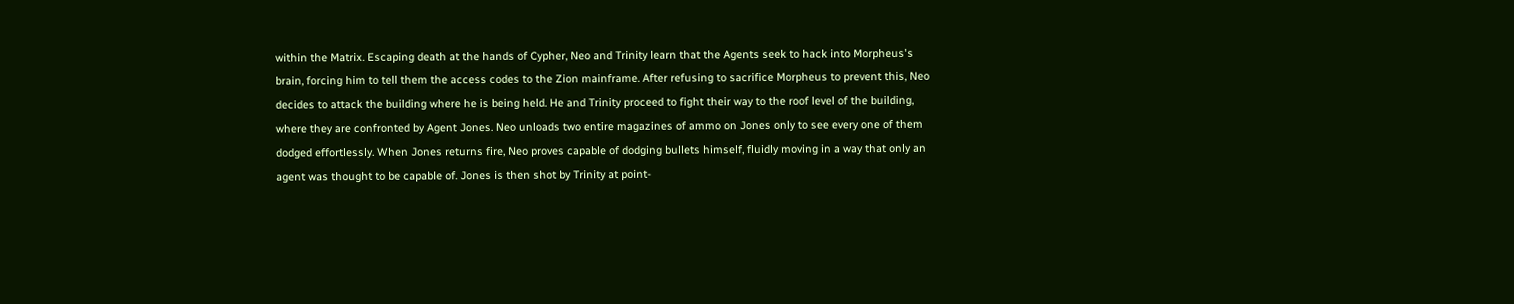within the Matrix. Escaping death at the hands of Cypher, Neo and Trinity learn that the Agents seek to hack into Morpheus's brain, forcing him to tell them the access codes to the Zion mainframe. After refusing to sacrifice Morpheus to prevent this, Neo decides to attack the building where he is being held. He and Trinity proceed to fight their way to the roof level of the building, where they are confronted by Agent Jones. Neo unloads two entire magazines of ammo on Jones only to see every one of them dodged effortlessly. When Jones returns fire, Neo proves capable of dodging bullets himself, fluidly moving in a way that only an agent was thought to be capable of. Jones is then shot by Trinity at point-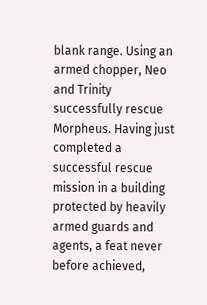blank range. Using an armed chopper, Neo and Trinity successfully rescue Morpheus. Having just completed a successful rescue mission in a building protected by heavily armed guards and agents, a feat never before achieved,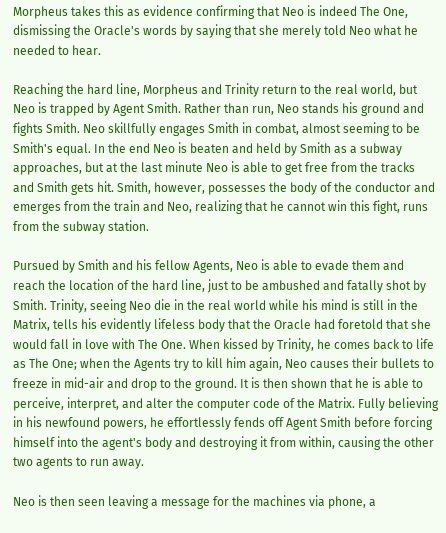Morpheus takes this as evidence confirming that Neo is indeed The One, dismissing the Oracle's words by saying that she merely told Neo what he needed to hear.

Reaching the hard line, Morpheus and Trinity return to the real world, but Neo is trapped by Agent Smith. Rather than run, Neo stands his ground and fights Smith. Neo skillfully engages Smith in combat, almost seeming to be Smith's equal. In the end Neo is beaten and held by Smith as a subway approaches, but at the last minute Neo is able to get free from the tracks and Smith gets hit. Smith, however, possesses the body of the conductor and emerges from the train and Neo, realizing that he cannot win this fight, runs from the subway station.

Pursued by Smith and his fellow Agents, Neo is able to evade them and reach the location of the hard line, just to be ambushed and fatally shot by Smith. Trinity, seeing Neo die in the real world while his mind is still in the Matrix, tells his evidently lifeless body that the Oracle had foretold that she would fall in love with The One. When kissed by Trinity, he comes back to life as The One; when the Agents try to kill him again, Neo causes their bullets to freeze in mid-air and drop to the ground. It is then shown that he is able to perceive, interpret, and alter the computer code of the Matrix. Fully believing in his newfound powers, he effortlessly fends off Agent Smith before forcing himself into the agent's body and destroying it from within, causing the other two agents to run away.

Neo is then seen leaving a message for the machines via phone, a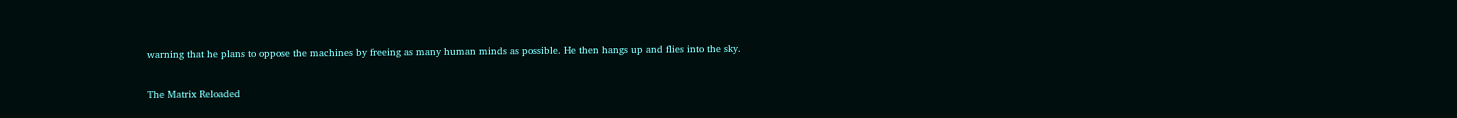warning that he plans to oppose the machines by freeing as many human minds as possible. He then hangs up and flies into the sky.

The Matrix Reloaded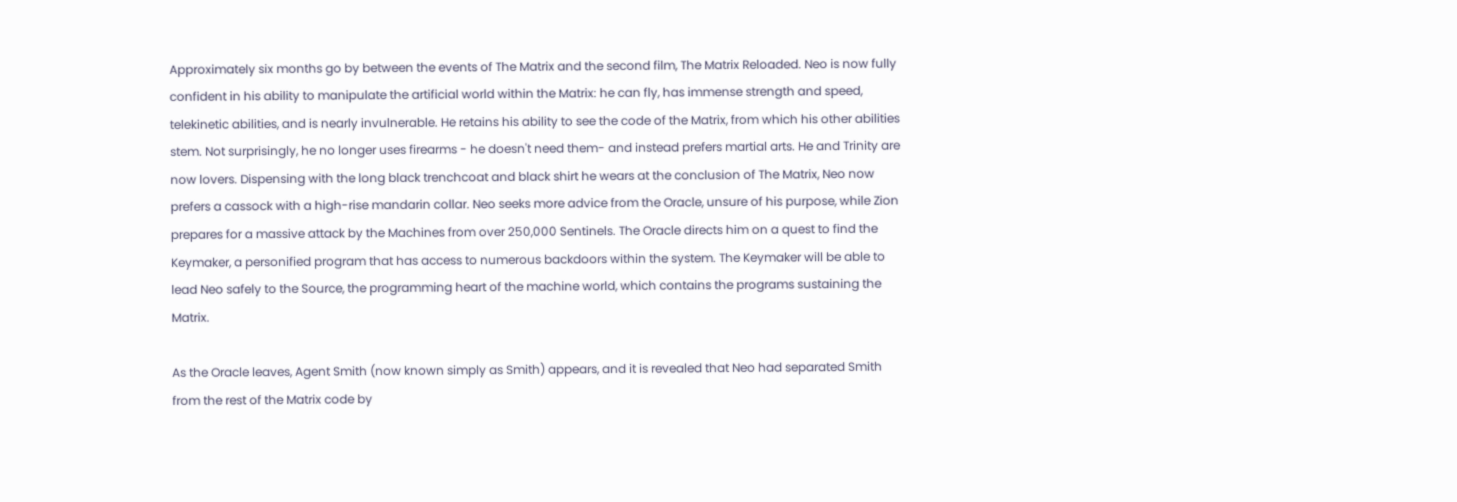Approximately six months go by between the events of The Matrix and the second film, The Matrix Reloaded. Neo is now fully confident in his ability to manipulate the artificial world within the Matrix: he can fly, has immense strength and speed, telekinetic abilities, and is nearly invulnerable. He retains his ability to see the code of the Matrix, from which his other abilities stem. Not surprisingly, he no longer uses firearms - he doesn't need them- and instead prefers martial arts. He and Trinity are now lovers. Dispensing with the long black trenchcoat and black shirt he wears at the conclusion of The Matrix, Neo now prefers a cassock with a high-rise mandarin collar. Neo seeks more advice from the Oracle, unsure of his purpose, while Zion prepares for a massive attack by the Machines from over 250,000 Sentinels. The Oracle directs him on a quest to find the Keymaker, a personified program that has access to numerous backdoors within the system. The Keymaker will be able to lead Neo safely to the Source, the programming heart of the machine world, which contains the programs sustaining the Matrix.

As the Oracle leaves, Agent Smith (now known simply as Smith) appears, and it is revealed that Neo had separated Smith from the rest of the Matrix code by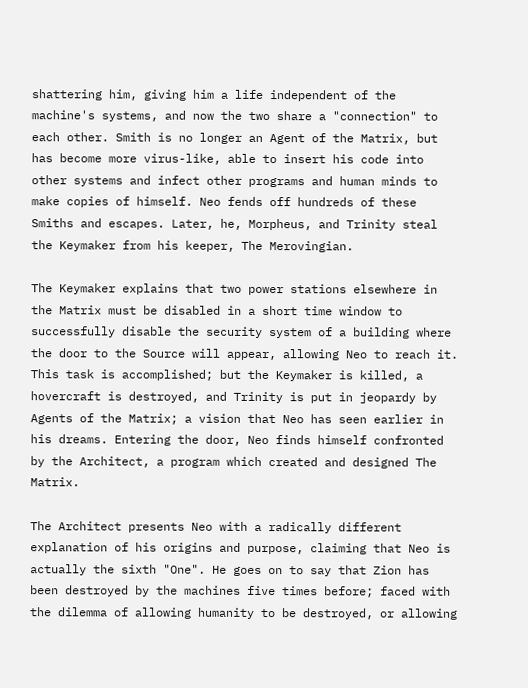shattering him, giving him a life independent of the machine's systems, and now the two share a "connection" to each other. Smith is no longer an Agent of the Matrix, but has become more virus-like, able to insert his code into other systems and infect other programs and human minds to make copies of himself. Neo fends off hundreds of these Smiths and escapes. Later, he, Morpheus, and Trinity steal the Keymaker from his keeper, The Merovingian.

The Keymaker explains that two power stations elsewhere in the Matrix must be disabled in a short time window to successfully disable the security system of a building where the door to the Source will appear, allowing Neo to reach it. This task is accomplished; but the Keymaker is killed, a hovercraft is destroyed, and Trinity is put in jeopardy by Agents of the Matrix; a vision that Neo has seen earlier in his dreams. Entering the door, Neo finds himself confronted by the Architect, a program which created and designed The Matrix.

The Architect presents Neo with a radically different explanation of his origins and purpose, claiming that Neo is actually the sixth "One". He goes on to say that Zion has been destroyed by the machines five times before; faced with the dilemma of allowing humanity to be destroyed, or allowing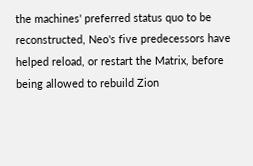the machines' preferred status quo to be reconstructed, Neo's five predecessors have helped reload, or restart the Matrix, before being allowed to rebuild Zion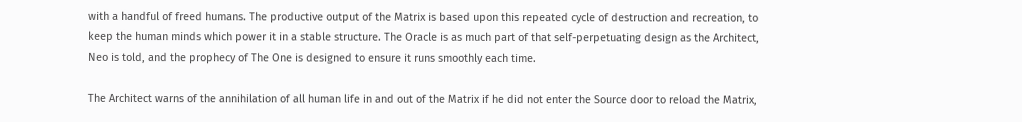with a handful of freed humans. The productive output of the Matrix is based upon this repeated cycle of destruction and recreation, to keep the human minds which power it in a stable structure. The Oracle is as much part of that self-perpetuating design as the Architect, Neo is told, and the prophecy of The One is designed to ensure it runs smoothly each time.

The Architect warns of the annihilation of all human life in and out of the Matrix if he did not enter the Source door to reload the Matrix,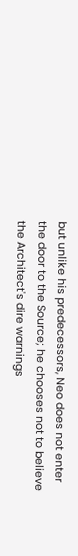but unlike his predecessors, Neo does not enter the door to the Source; he chooses not to believe the Architect's dire warnings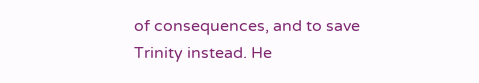of consequences, and to save Trinity instead. He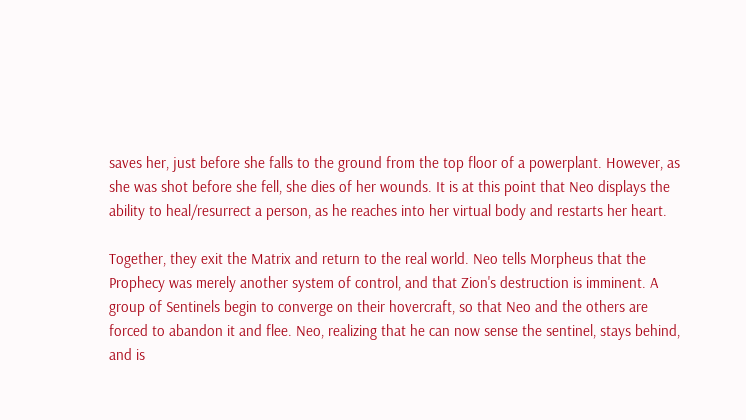saves her, just before she falls to the ground from the top floor of a powerplant. However, as she was shot before she fell, she dies of her wounds. It is at this point that Neo displays the ability to heal/resurrect a person, as he reaches into her virtual body and restarts her heart.

Together, they exit the Matrix and return to the real world. Neo tells Morpheus that the Prophecy was merely another system of control, and that Zion's destruction is imminent. A group of Sentinels begin to converge on their hovercraft, so that Neo and the others are forced to abandon it and flee. Neo, realizing that he can now sense the sentinel, stays behind, and is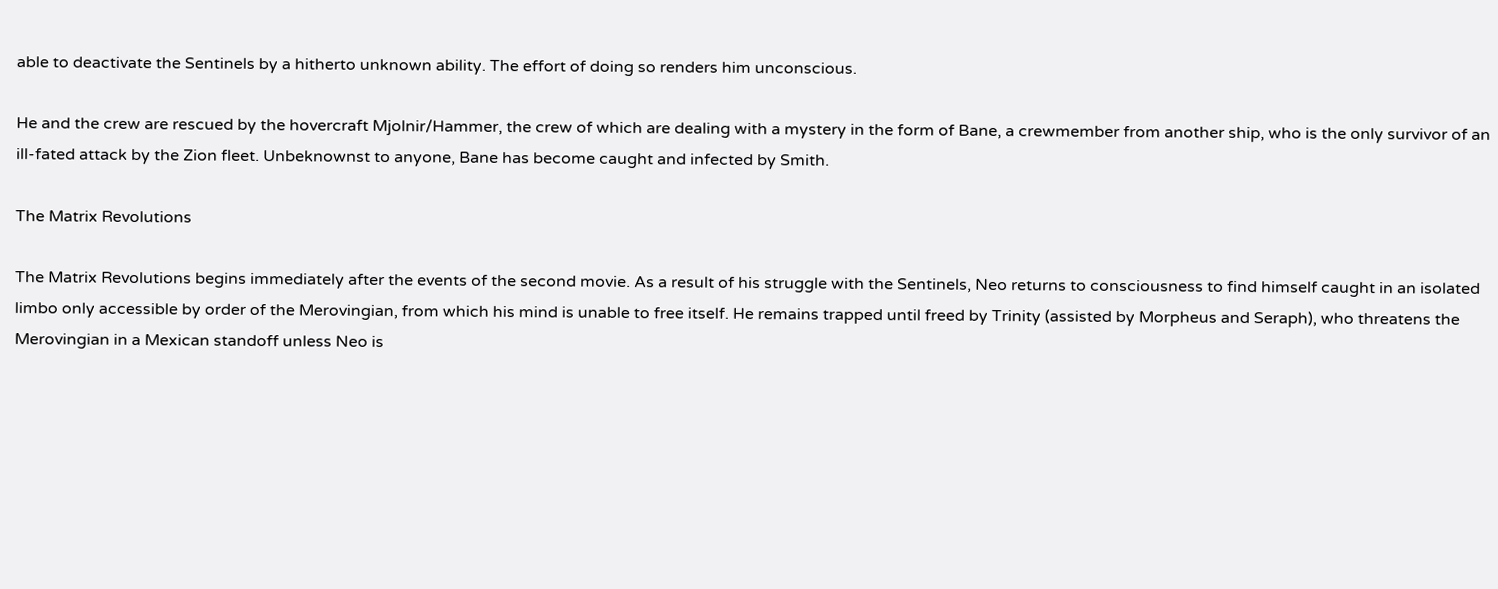able to deactivate the Sentinels by a hitherto unknown ability. The effort of doing so renders him unconscious.

He and the crew are rescued by the hovercraft Mjolnir/Hammer, the crew of which are dealing with a mystery in the form of Bane, a crewmember from another ship, who is the only survivor of an ill-fated attack by the Zion fleet. Unbeknownst to anyone, Bane has become caught and infected by Smith.

The Matrix Revolutions

The Matrix Revolutions begins immediately after the events of the second movie. As a result of his struggle with the Sentinels, Neo returns to consciousness to find himself caught in an isolated limbo only accessible by order of the Merovingian, from which his mind is unable to free itself. He remains trapped until freed by Trinity (assisted by Morpheus and Seraph), who threatens the Merovingian in a Mexican standoff unless Neo is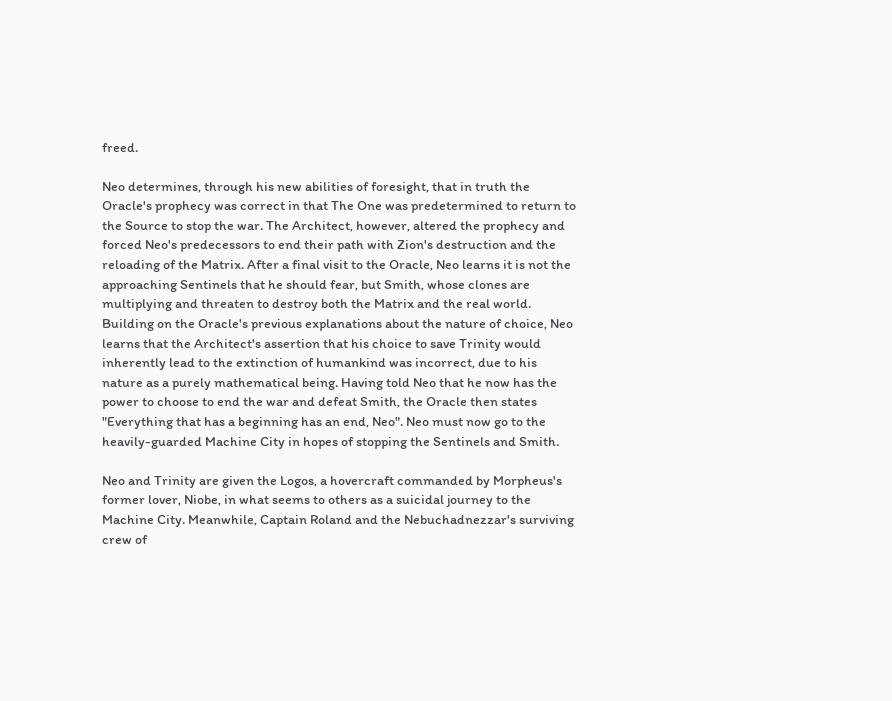freed.

Neo determines, through his new abilities of foresight, that in truth the Oracle's prophecy was correct in that The One was predetermined to return to the Source to stop the war. The Architect, however, altered the prophecy and forced Neo's predecessors to end their path with Zion's destruction and the reloading of the Matrix. After a final visit to the Oracle, Neo learns it is not the approaching Sentinels that he should fear, but Smith, whose clones are multiplying and threaten to destroy both the Matrix and the real world. Building on the Oracle's previous explanations about the nature of choice, Neo learns that the Architect's assertion that his choice to save Trinity would inherently lead to the extinction of humankind was incorrect, due to his nature as a purely mathematical being. Having told Neo that he now has the power to choose to end the war and defeat Smith, the Oracle then states "Everything that has a beginning has an end, Neo". Neo must now go to the heavily-guarded Machine City in hopes of stopping the Sentinels and Smith.

Neo and Trinity are given the Logos, a hovercraft commanded by Morpheus's former lover, Niobe, in what seems to others as a suicidal journey to the Machine City. Meanwhile, Captain Roland and the Nebuchadnezzar's surviving crew of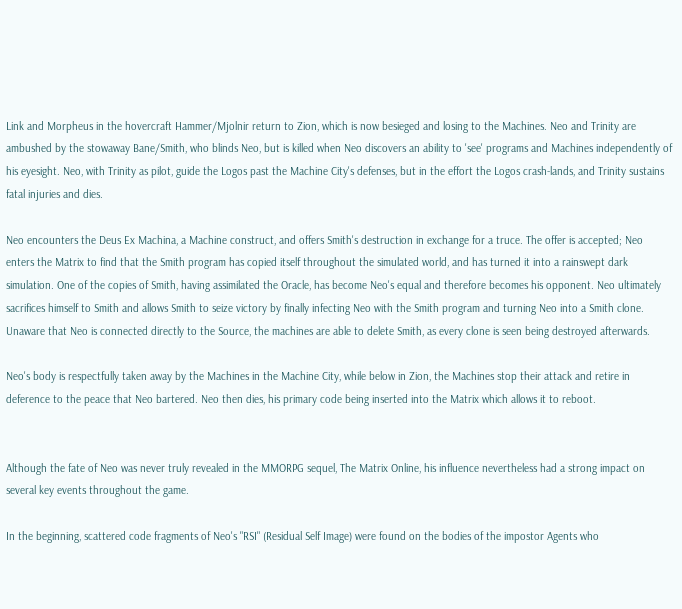Link and Morpheus in the hovercraft Hammer/Mjolnir return to Zion, which is now besieged and losing to the Machines. Neo and Trinity are ambushed by the stowaway Bane/Smith, who blinds Neo, but is killed when Neo discovers an ability to 'see' programs and Machines independently of his eyesight. Neo, with Trinity as pilot, guide the Logos past the Machine City's defenses, but in the effort the Logos crash-lands, and Trinity sustains fatal injuries and dies.

Neo encounters the Deus Ex Machina, a Machine construct, and offers Smith's destruction in exchange for a truce. The offer is accepted; Neo enters the Matrix to find that the Smith program has copied itself throughout the simulated world, and has turned it into a rainswept dark simulation. One of the copies of Smith, having assimilated the Oracle, has become Neo's equal and therefore becomes his opponent. Neo ultimately sacrifices himself to Smith and allows Smith to seize victory by finally infecting Neo with the Smith program and turning Neo into a Smith clone. Unaware that Neo is connected directly to the Source, the machines are able to delete Smith, as every clone is seen being destroyed afterwards.

Neo's body is respectfully taken away by the Machines in the Machine City, while below in Zion, the Machines stop their attack and retire in deference to the peace that Neo bartered. Neo then dies, his primary code being inserted into the Matrix which allows it to reboot.


Although the fate of Neo was never truly revealed in the MMORPG sequel, The Matrix Online, his influence nevertheless had a strong impact on several key events throughout the game.

In the beginning, scattered code fragments of Neo's "RSI" (Residual Self Image) were found on the bodies of the impostor Agents who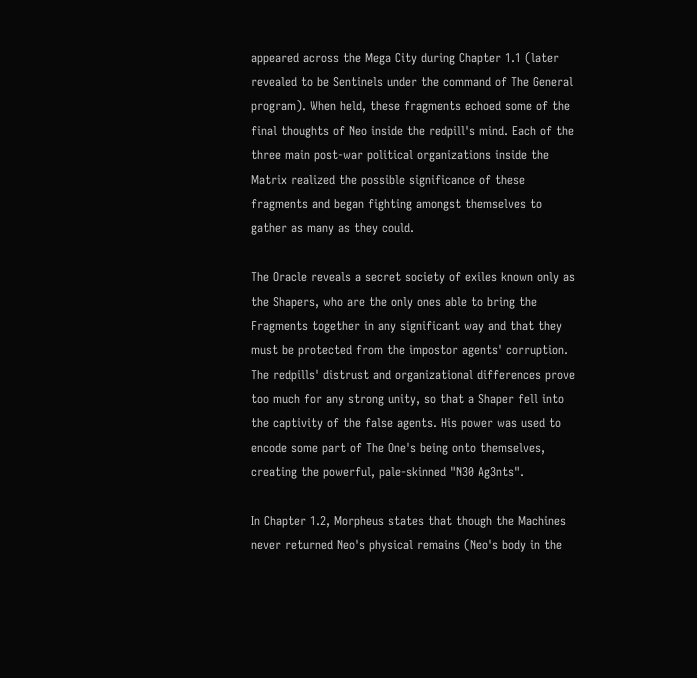appeared across the Mega City during Chapter 1.1 (later revealed to be Sentinels under the command of The General program). When held, these fragments echoed some of the final thoughts of Neo inside the redpill's mind. Each of the three main post-war political organizations inside the Matrix realized the possible significance of these fragments and began fighting amongst themselves to gather as many as they could.

The Oracle reveals a secret society of exiles known only as the Shapers, who are the only ones able to bring the Fragments together in any significant way and that they must be protected from the impostor agents' corruption. The redpills' distrust and organizational differences prove too much for any strong unity, so that a Shaper fell into the captivity of the false agents. His power was used to encode some part of The One's being onto themselves, creating the powerful, pale-skinned "N30 Ag3nts".

In Chapter 1.2, Morpheus states that though the Machines never returned Neo's physical remains (Neo's body in the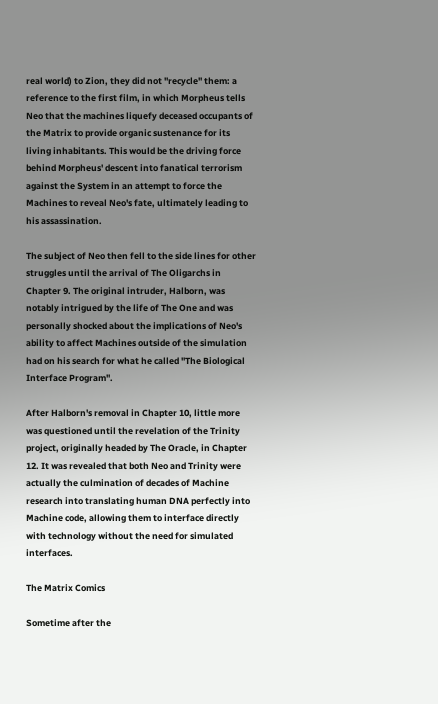real world) to Zion, they did not "recycle" them: a reference to the first film, in which Morpheus tells Neo that the machines liquefy deceased occupants of the Matrix to provide organic sustenance for its living inhabitants. This would be the driving force behind Morpheus' descent into fanatical terrorism against the System in an attempt to force the Machines to reveal Neo's fate, ultimately leading to his assassination.

The subject of Neo then fell to the side lines for other struggles until the arrival of The Oligarchs in Chapter 9. The original intruder, Halborn, was notably intrigued by the life of The One and was personally shocked about the implications of Neo's ability to affect Machines outside of the simulation had on his search for what he called "The Biological Interface Program".

After Halborn's removal in Chapter 10, little more was questioned until the revelation of the Trinity project, originally headed by The Oracle, in Chapter 12. It was revealed that both Neo and Trinity were actually the culmination of decades of Machine research into translating human DNA perfectly into Machine code, allowing them to interface directly with technology without the need for simulated interfaces.

The Matrix Comics

Sometime after the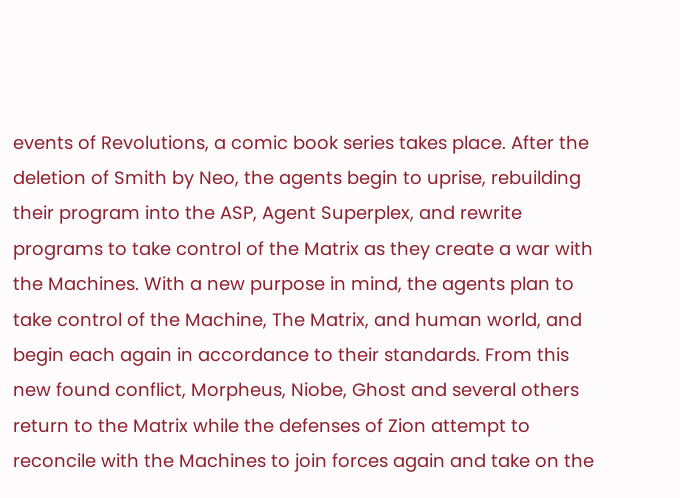events of Revolutions, a comic book series takes place. After the deletion of Smith by Neo, the agents begin to uprise, rebuilding their program into the ASP, Agent Superplex, and rewrite programs to take control of the Matrix as they create a war with the Machines. With a new purpose in mind, the agents plan to take control of the Machine, The Matrix, and human world, and begin each again in accordance to their standards. From this new found conflict, Morpheus, Niobe, Ghost and several others return to the Matrix while the defenses of Zion attempt to reconcile with the Machines to join forces again and take on the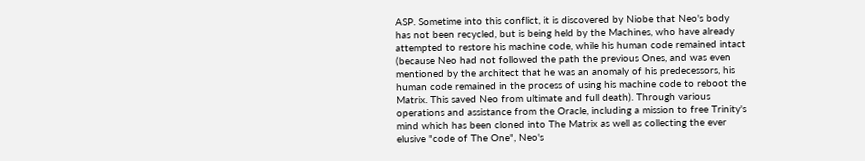ASP. Sometime into this conflict, it is discovered by Niobe that Neo's body has not been recycled, but is being held by the Machines, who have already attempted to restore his machine code, while his human code remained intact (because Neo had not followed the path the previous Ones, and was even mentioned by the architect that he was an anomaly of his predecessors, his human code remained in the process of using his machine code to reboot the Matrix. This saved Neo from ultimate and full death). Through various operations and assistance from the Oracle, including a mission to free Trinity's mind which has been cloned into The Matrix as well as collecting the ever elusive "code of The One", Neo's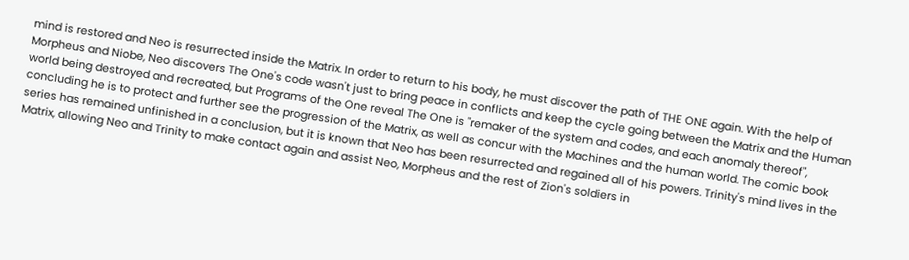mind is restored and Neo is resurrected inside the Matrix. In order to return to his body, he must discover the path of THE ONE again. With the help of Morpheus and Niobe, Neo discovers The One's code wasn't just to bring peace in conflicts and keep the cycle going between the Matrix and the Human world being destroyed and recreated, but Programs of the One reveal The One is "remaker of the system and codes, and each anomaly thereof", concluding he is to protect and further see the progression of the Matrix, as well as concur with the Machines and the human world. The comic book series has remained unfinished in a conclusion, but it is known that Neo has been resurrected and regained all of his powers. Trinity's mind lives in the Matrix, allowing Neo and Trinity to make contact again and assist Neo, Morpheus and the rest of Zion's soldiers in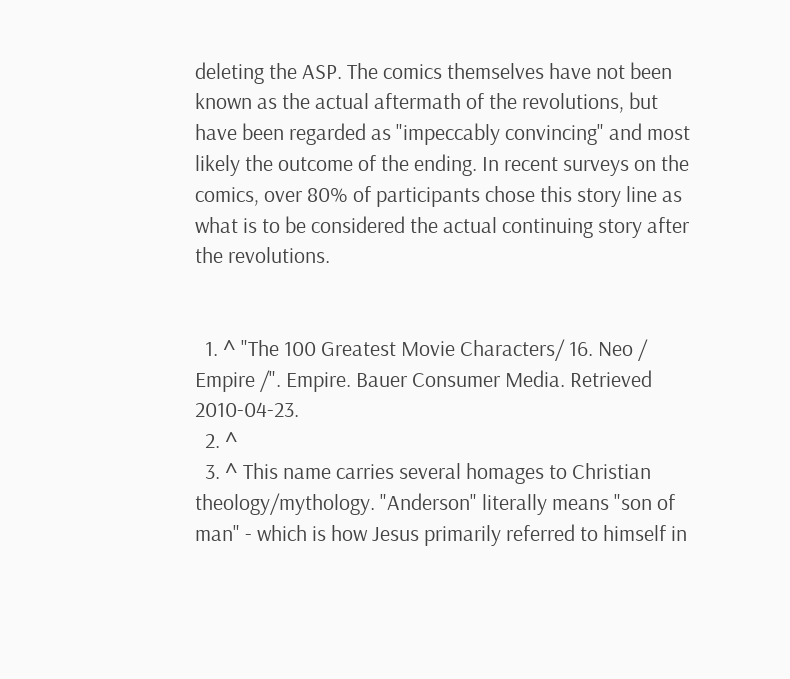deleting the ASP. The comics themselves have not been known as the actual aftermath of the revolutions, but have been regarded as "impeccably convincing" and most likely the outcome of the ending. In recent surveys on the comics, over 80% of participants chose this story line as what is to be considered the actual continuing story after the revolutions.


  1. ^ "The 100 Greatest Movie Characters/ 16. Neo / Empire /". Empire. Bauer Consumer Media. Retrieved 2010-04-23.
  2. ^
  3. ^ This name carries several homages to Christian theology/mythology. "Anderson" literally means "son of man" - which is how Jesus primarily referred to himself in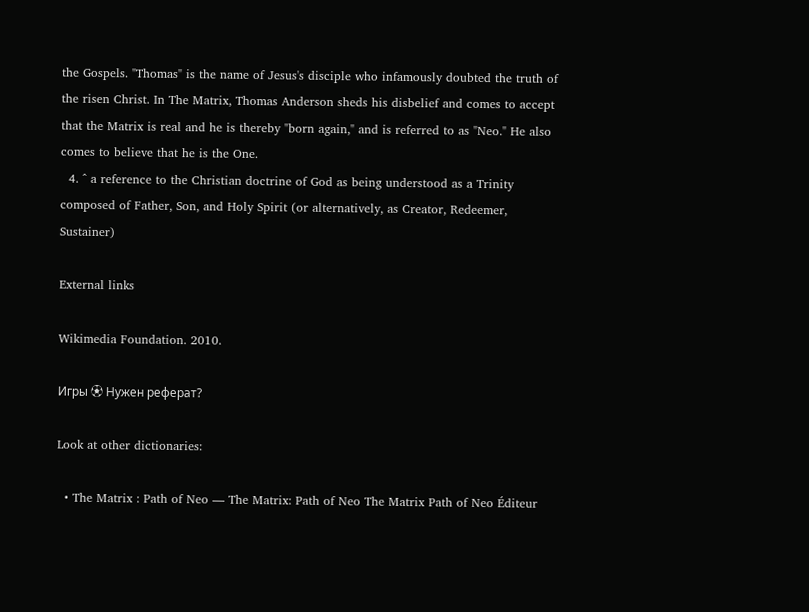the Gospels. "Thomas" is the name of Jesus's disciple who infamously doubted the truth of the risen Christ. In The Matrix, Thomas Anderson sheds his disbelief and comes to accept that the Matrix is real and he is thereby "born again," and is referred to as "Neo." He also comes to believe that he is the One.
  4. ^ a reference to the Christian doctrine of God as being understood as a Trinity composed of Father, Son, and Holy Spirit (or alternatively, as Creator, Redeemer, Sustainer)

External links

Wikimedia Foundation. 2010.

Игры ⚽ Нужен реферат?

Look at other dictionaries:

  • The Matrix : Path of Neo — The Matrix: Path of Neo The Matrix Path of Neo Éditeur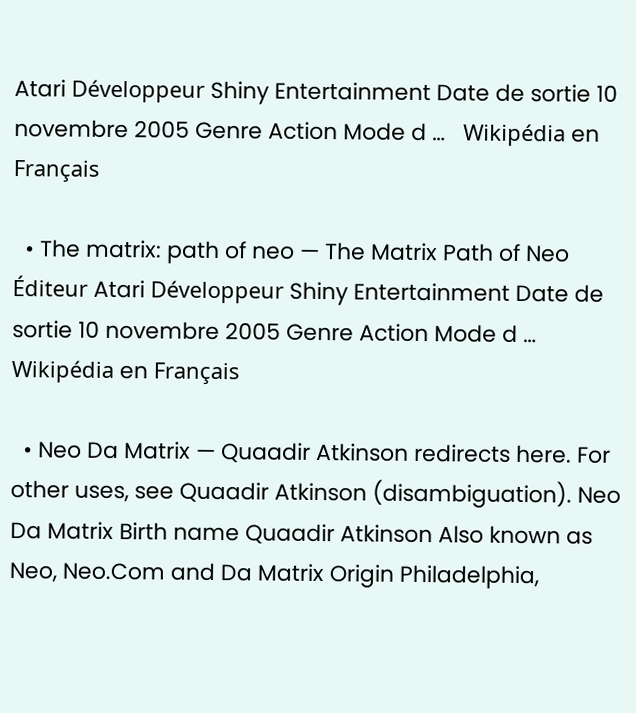Atari Développeur Shiny Entertainment Date de sortie 10 novembre 2005 Genre Action Mode d …   Wikipédia en Français

  • The matrix: path of neo — The Matrix Path of Neo Éditeur Atari Développeur Shiny Entertainment Date de sortie 10 novembre 2005 Genre Action Mode d …   Wikipédia en Français

  • Neo Da Matrix — Quaadir Atkinson redirects here. For other uses, see Quaadir Atkinson (disambiguation). Neo Da Matrix Birth name Quaadir Atkinson Also known as Neo, Neo.Com and Da Matrix Origin Philadelphia,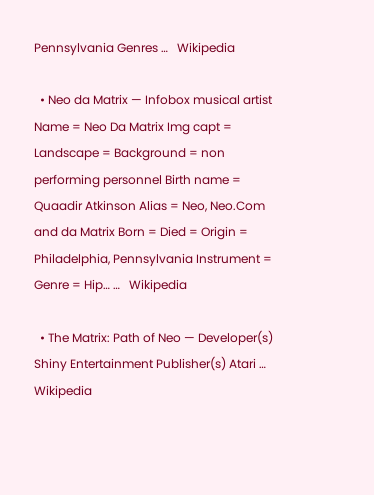Pennsylvania Genres …   Wikipedia

  • Neo da Matrix — Infobox musical artist Name = Neo Da Matrix Img capt = Landscape = Background = non performing personnel Birth name = Quaadir Atkinson Alias = Neo, Neo.Com and da Matrix Born = Died = Origin = Philadelphia, Pennsylvania Instrument = Genre = Hip… …   Wikipedia

  • The Matrix: Path of Neo — Developer(s) Shiny Entertainment Publisher(s) Atari …   Wikipedia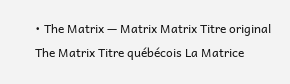• The Matrix — Matrix Matrix Titre original The Matrix Titre québécois La Matrice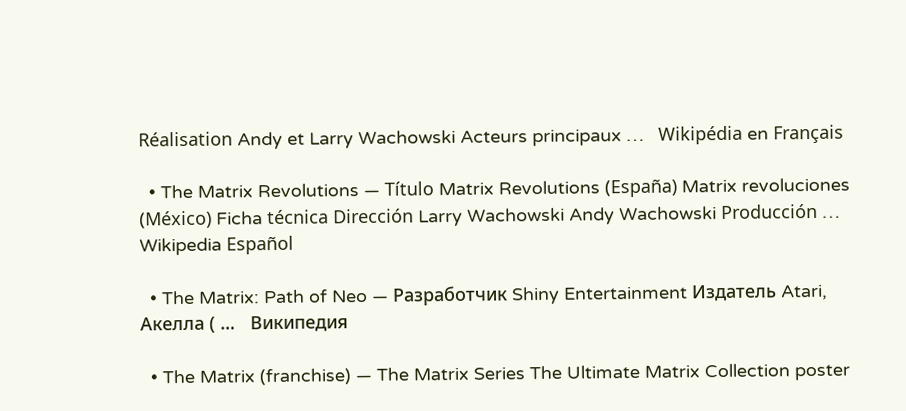Réalisation Andy et Larry Wachowski Acteurs principaux …   Wikipédia en Français

  • The Matrix Revolutions — Título Matrix Revolutions (España) Matrix revoluciones (México) Ficha técnica Dirección Larry Wachowski Andy Wachowski Producción …   Wikipedia Español

  • The Matrix: Path of Neo — Разработчик Shiny Entertainment Издатель Atari, Акелла ( …   Википедия

  • The Matrix (franchise) — The Matrix Series The Ultimate Matrix Collection poster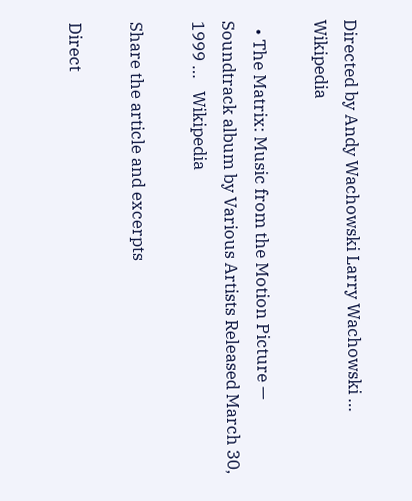Directed by Andy Wachowski Larry Wachowski …   Wikipedia

  • The Matrix: Music from the Motion Picture — Soundtrack album by Various Artists Released March 30, 1999 …   Wikipedia

Share the article and excerpts

Direct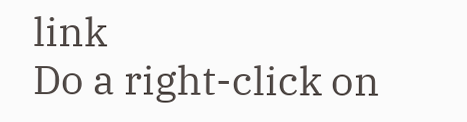link
Do a right-click on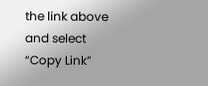the link above
and select “Copy Link”